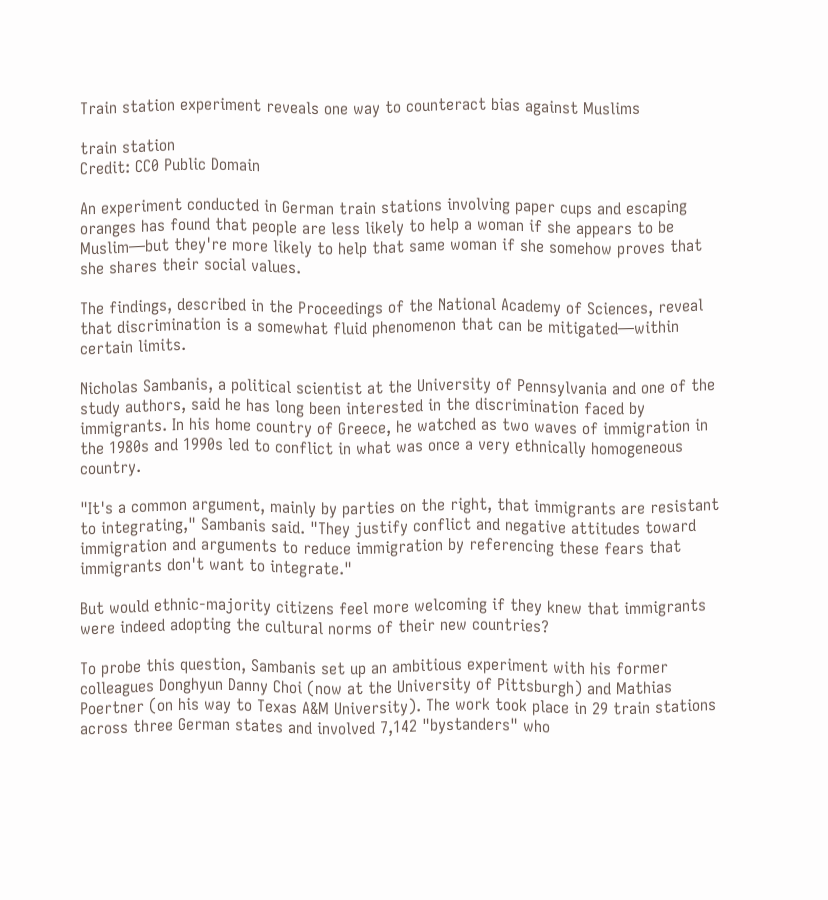Train station experiment reveals one way to counteract bias against Muslims

train station
Credit: CC0 Public Domain

An experiment conducted in German train stations involving paper cups and escaping oranges has found that people are less likely to help a woman if she appears to be Muslim—but they're more likely to help that same woman if she somehow proves that she shares their social values.

The findings, described in the Proceedings of the National Academy of Sciences, reveal that discrimination is a somewhat fluid phenomenon that can be mitigated—within certain limits.

Nicholas Sambanis, a political scientist at the University of Pennsylvania and one of the study authors, said he has long been interested in the discrimination faced by immigrants. In his home country of Greece, he watched as two waves of immigration in the 1980s and 1990s led to conflict in what was once a very ethnically homogeneous country.

"It's a common argument, mainly by parties on the right, that immigrants are resistant to integrating," Sambanis said. "They justify conflict and negative attitudes toward immigration and arguments to reduce immigration by referencing these fears that immigrants don't want to integrate."

But would ethnic-majority citizens feel more welcoming if they knew that immigrants were indeed adopting the cultural norms of their new countries?

To probe this question, Sambanis set up an ambitious experiment with his former colleagues Donghyun Danny Choi (now at the University of Pittsburgh) and Mathias Poertner (on his way to Texas A&M University). The work took place in 29 train stations across three German states and involved 7,142 "bystanders" who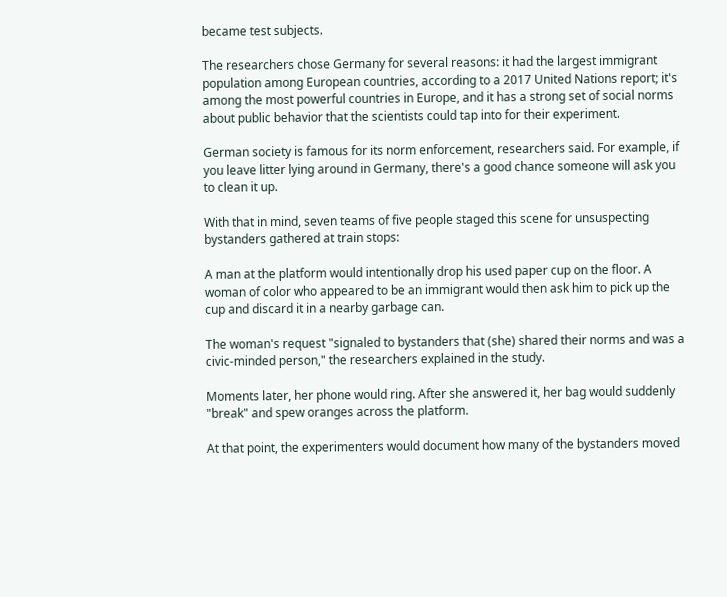became test subjects.

The researchers chose Germany for several reasons: it had the largest immigrant population among European countries, according to a 2017 United Nations report; it's among the most powerful countries in Europe, and it has a strong set of social norms about public behavior that the scientists could tap into for their experiment.

German society is famous for its norm enforcement, researchers said. For example, if you leave litter lying around in Germany, there's a good chance someone will ask you to clean it up.

With that in mind, seven teams of five people staged this scene for unsuspecting bystanders gathered at train stops:

A man at the platform would intentionally drop his used paper cup on the floor. A woman of color who appeared to be an immigrant would then ask him to pick up the cup and discard it in a nearby garbage can.

The woman's request "signaled to bystanders that (she) shared their norms and was a civic-minded person," the researchers explained in the study.

Moments later, her phone would ring. After she answered it, her bag would suddenly "break" and spew oranges across the platform.

At that point, the experimenters would document how many of the bystanders moved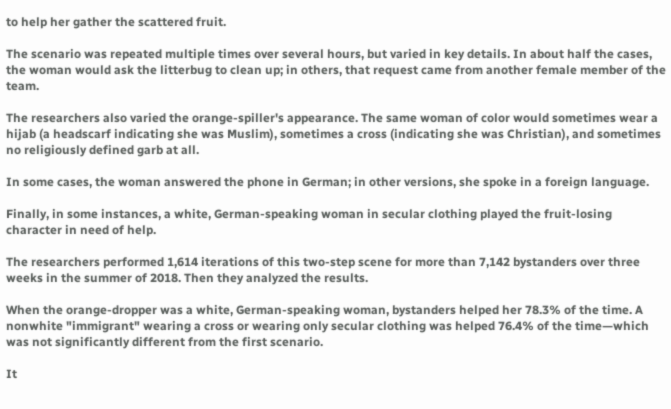to help her gather the scattered fruit.

The scenario was repeated multiple times over several hours, but varied in key details. In about half the cases, the woman would ask the litterbug to clean up; in others, that request came from another female member of the team.

The researchers also varied the orange-spiller's appearance. The same woman of color would sometimes wear a hijab (a headscarf indicating she was Muslim), sometimes a cross (indicating she was Christian), and sometimes no religiously defined garb at all.

In some cases, the woman answered the phone in German; in other versions, she spoke in a foreign language.

Finally, in some instances, a white, German-speaking woman in secular clothing played the fruit-losing character in need of help.

The researchers performed 1,614 iterations of this two-step scene for more than 7,142 bystanders over three weeks in the summer of 2018. Then they analyzed the results.

When the orange-dropper was a white, German-speaking woman, bystanders helped her 78.3% of the time. A nonwhite "immigrant" wearing a cross or wearing only secular clothing was helped 76.4% of the time—which was not significantly different from the first scenario.

It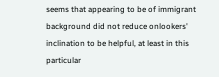seems that appearing to be of immigrant background did not reduce onlookers' inclination to be helpful, at least in this particular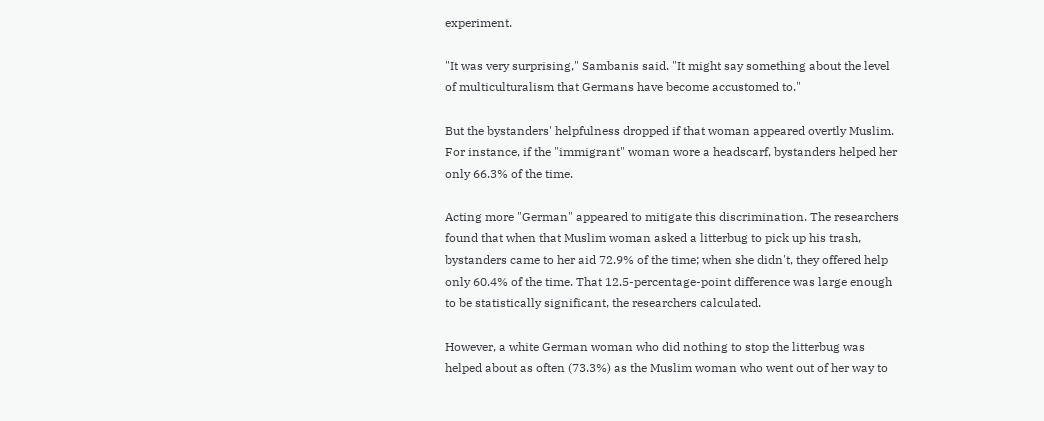experiment.

"It was very surprising," Sambanis said. "It might say something about the level of multiculturalism that Germans have become accustomed to."

But the bystanders' helpfulness dropped if that woman appeared overtly Muslim. For instance, if the "immigrant" woman wore a headscarf, bystanders helped her only 66.3% of the time.

Acting more "German" appeared to mitigate this discrimination. The researchers found that when that Muslim woman asked a litterbug to pick up his trash, bystanders came to her aid 72.9% of the time; when she didn't, they offered help only 60.4% of the time. That 12.5-percentage-point difference was large enough to be statistically significant, the researchers calculated.

However, a white German woman who did nothing to stop the litterbug was helped about as often (73.3%) as the Muslim woman who went out of her way to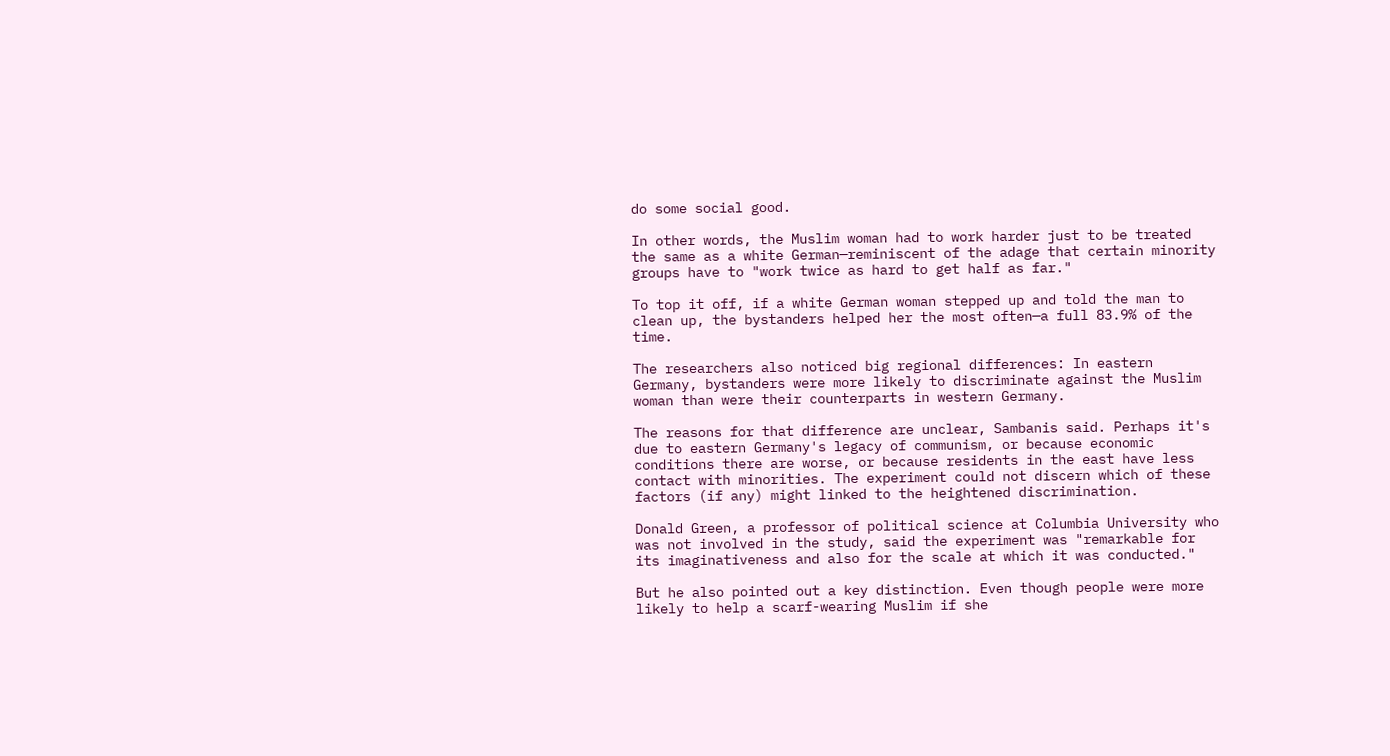do some social good.

In other words, the Muslim woman had to work harder just to be treated the same as a white German—reminiscent of the adage that certain minority groups have to "work twice as hard to get half as far."

To top it off, if a white German woman stepped up and told the man to clean up, the bystanders helped her the most often—a full 83.9% of the time.

The researchers also noticed big regional differences: In eastern Germany, bystanders were more likely to discriminate against the Muslim woman than were their counterparts in western Germany.

The reasons for that difference are unclear, Sambanis said. Perhaps it's due to eastern Germany's legacy of communism, or because economic conditions there are worse, or because residents in the east have less contact with minorities. The experiment could not discern which of these factors (if any) might linked to the heightened discrimination.

Donald Green, a professor of political science at Columbia University who was not involved in the study, said the experiment was "remarkable for its imaginativeness and also for the scale at which it was conducted."

But he also pointed out a key distinction. Even though people were more likely to help a scarf-wearing Muslim if she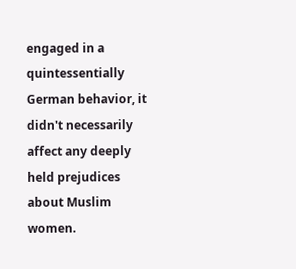engaged in a quintessentially German behavior, it didn't necessarily affect any deeply held prejudices about Muslim women.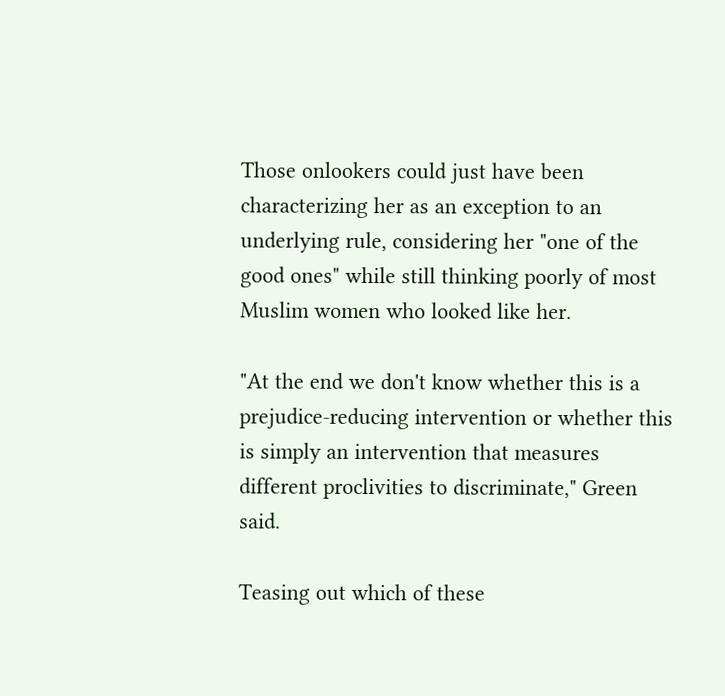Those onlookers could just have been characterizing her as an exception to an underlying rule, considering her "one of the good ones" while still thinking poorly of most Muslim women who looked like her.

"At the end we don't know whether this is a prejudice-reducing intervention or whether this is simply an intervention that measures different proclivities to discriminate," Green said.

Teasing out which of these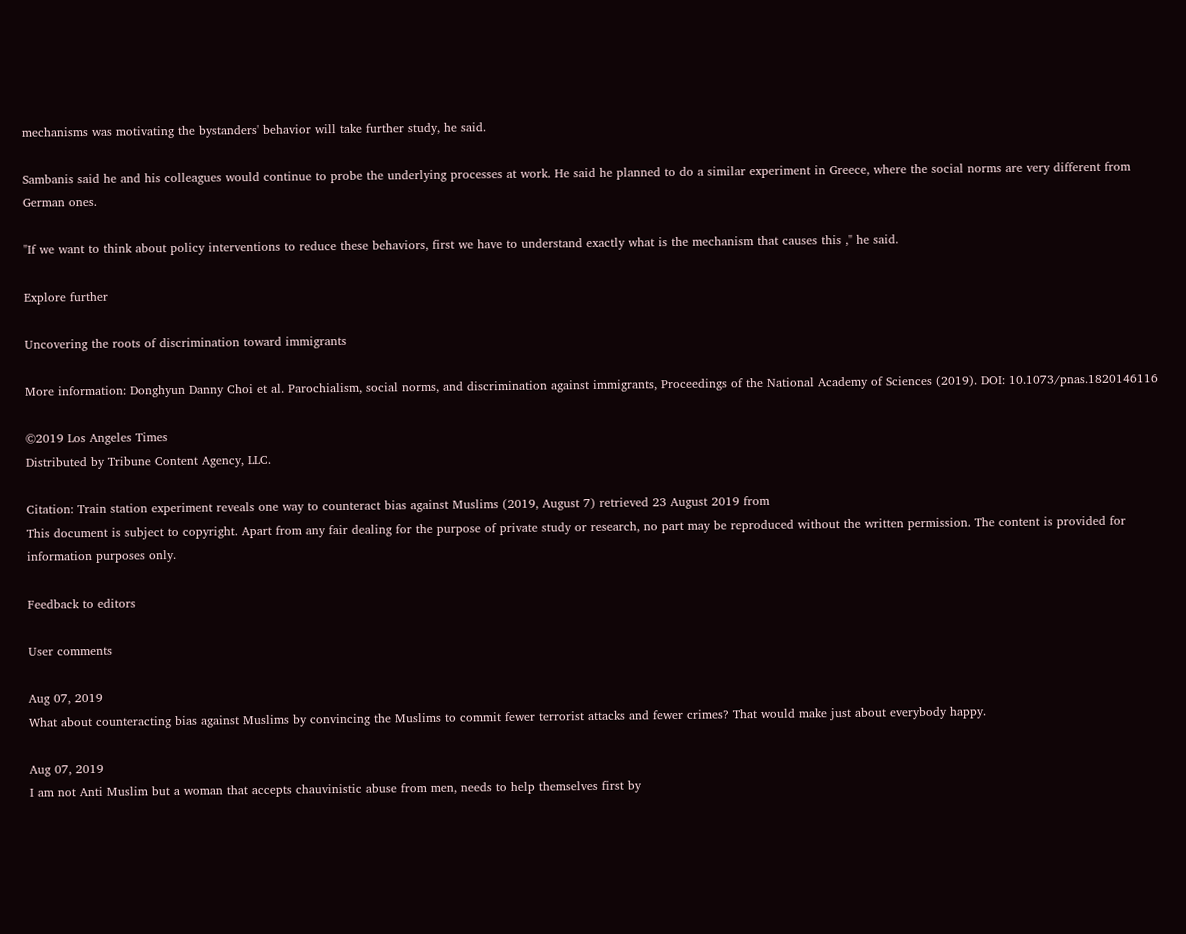mechanisms was motivating the bystanders' behavior will take further study, he said.

Sambanis said he and his colleagues would continue to probe the underlying processes at work. He said he planned to do a similar experiment in Greece, where the social norms are very different from German ones.

"If we want to think about policy interventions to reduce these behaviors, first we have to understand exactly what is the mechanism that causes this ," he said.

Explore further

Uncovering the roots of discrimination toward immigrants

More information: Donghyun Danny Choi et al. Parochialism, social norms, and discrimination against immigrants, Proceedings of the National Academy of Sciences (2019). DOI: 10.1073/pnas.1820146116

©2019 Los Angeles Times
Distributed by Tribune Content Agency, LLC.

Citation: Train station experiment reveals one way to counteract bias against Muslims (2019, August 7) retrieved 23 August 2019 from
This document is subject to copyright. Apart from any fair dealing for the purpose of private study or research, no part may be reproduced without the written permission. The content is provided for information purposes only.

Feedback to editors

User comments

Aug 07, 2019
What about counteracting bias against Muslims by convincing the Muslims to commit fewer terrorist attacks and fewer crimes? That would make just about everybody happy.

Aug 07, 2019
I am not Anti Muslim but a woman that accepts chauvinistic abuse from men, needs to help themselves first by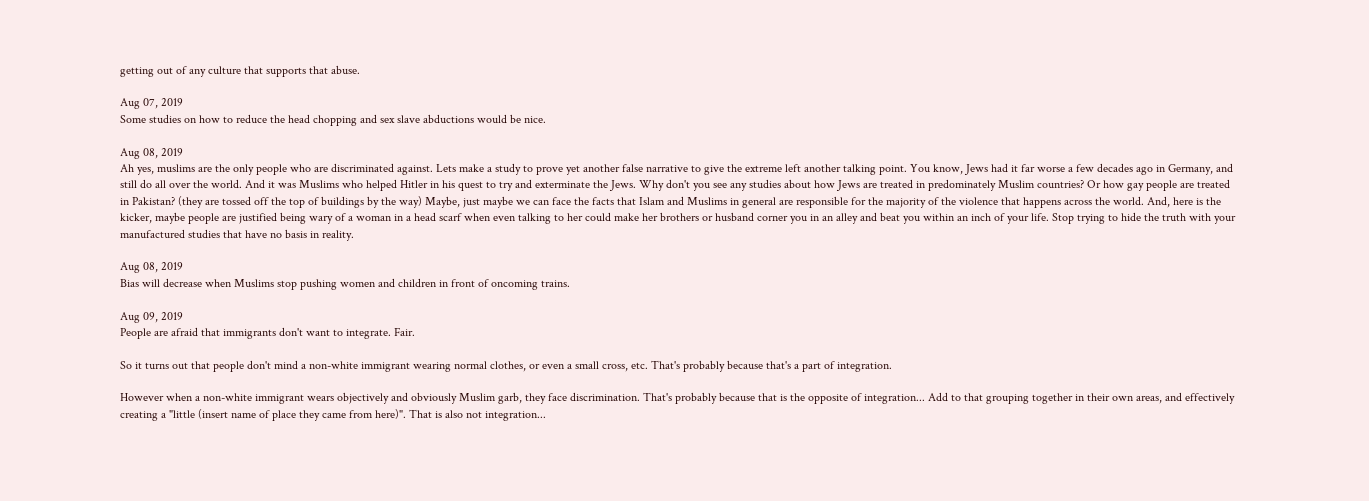getting out of any culture that supports that abuse.

Aug 07, 2019
Some studies on how to reduce the head chopping and sex slave abductions would be nice.

Aug 08, 2019
Ah yes, muslims are the only people who are discriminated against. Lets make a study to prove yet another false narrative to give the extreme left another talking point. You know, Jews had it far worse a few decades ago in Germany, and still do all over the world. And it was Muslims who helped Hitler in his quest to try and exterminate the Jews. Why don't you see any studies about how Jews are treated in predominately Muslim countries? Or how gay people are treated in Pakistan? (they are tossed off the top of buildings by the way) Maybe, just maybe we can face the facts that Islam and Muslims in general are responsible for the majority of the violence that happens across the world. And, here is the kicker, maybe people are justified being wary of a woman in a head scarf when even talking to her could make her brothers or husband corner you in an alley and beat you within an inch of your life. Stop trying to hide the truth with your manufactured studies that have no basis in reality.

Aug 08, 2019
Bias will decrease when Muslims stop pushing women and children in front of oncoming trains.

Aug 09, 2019
People are afraid that immigrants don't want to integrate. Fair.

So it turns out that people don't mind a non-white immigrant wearing normal clothes, or even a small cross, etc. That's probably because that's a part of integration.

However when a non-white immigrant wears objectively and obviously Muslim garb, they face discrimination. That's probably because that is the opposite of integration... Add to that grouping together in their own areas, and effectively creating a "little (insert name of place they came from here)". That is also not integration...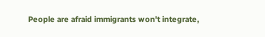People are afraid immigrants won't integrate,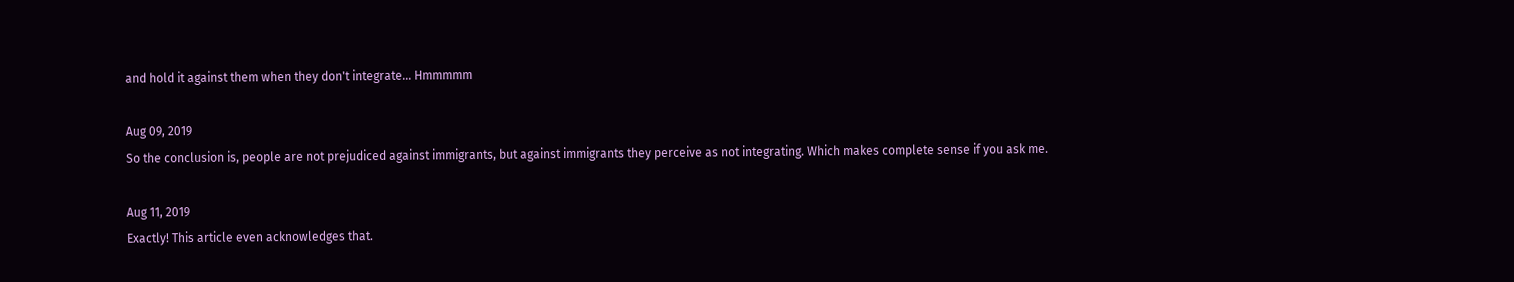and hold it against them when they don't integrate... Hmmmmm

Aug 09, 2019
So the conclusion is, people are not prejudiced against immigrants, but against immigrants they perceive as not integrating. Which makes complete sense if you ask me.

Aug 11, 2019
Exactly! This article even acknowledges that.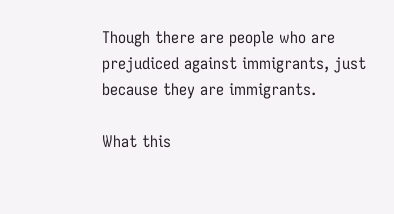Though there are people who are prejudiced against immigrants, just because they are immigrants.

What this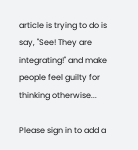article is trying to do is say, "See! They are integrating!" and make people feel guilty for thinking otherwise...

Please sign in to add a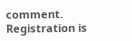comment. Registration is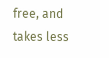free, and takes less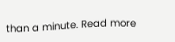than a minute. Read more